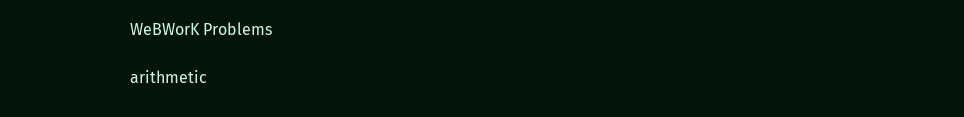WeBWorK Problems

arithmetic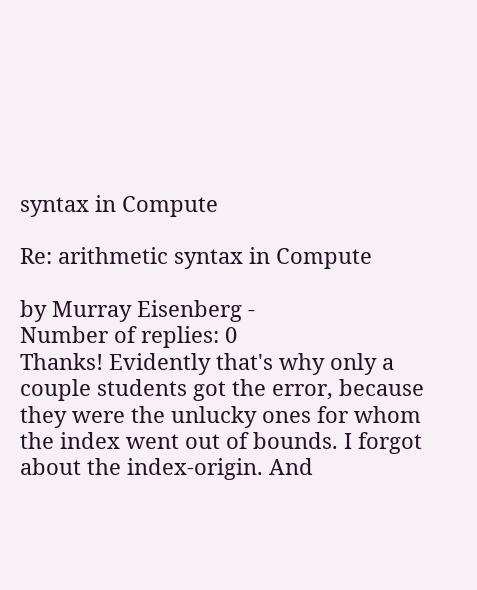syntax in Compute

Re: arithmetic syntax in Compute

by Murray Eisenberg -
Number of replies: 0
Thanks! Evidently that's why only a couple students got the error, because they were the unlucky ones for whom the index went out of bounds. I forgot about the index-origin. And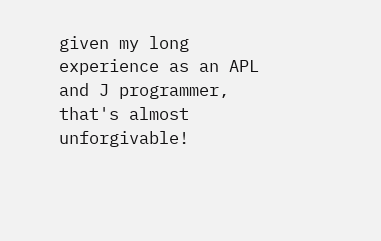given my long experience as an APL and J programmer, that's almost unforgivable!